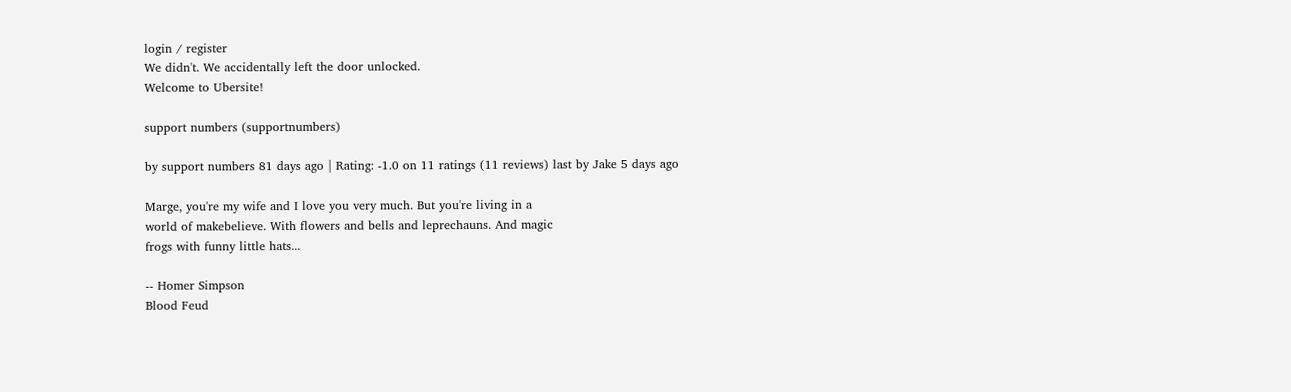login / register
We didn't. We accidentally left the door unlocked.
Welcome to Ubersite!

support numbers (supportnumbers)

by support numbers 81 days ago | Rating: -1.0 on 11 ratings (11 reviews) last by Jake 5 days ago

Marge, you're my wife and I love you very much. But you're living in a
world of makebelieve. With flowers and bells and leprechauns. And magic
frogs with funny little hats...

-- Homer Simpson
Blood Feud